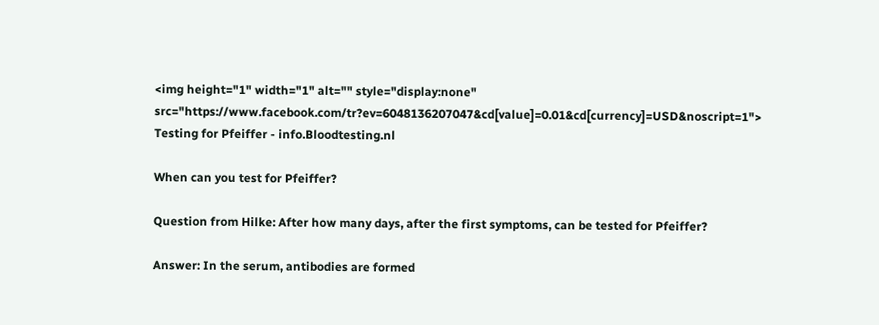<img height="1" width="1" alt="" style="display:none" src="https://www.facebook.com/tr?ev=6048136207047&cd[value]=0.01&cd[currency]=USD&noscript=1"> Testing for Pfeiffer - info.Bloodtesting.nl

When can you test for Pfeiffer?

Question from Hilke: After how many days, after the first symptoms, can be tested for Pfeiffer?

Answer: In the serum, antibodies are formed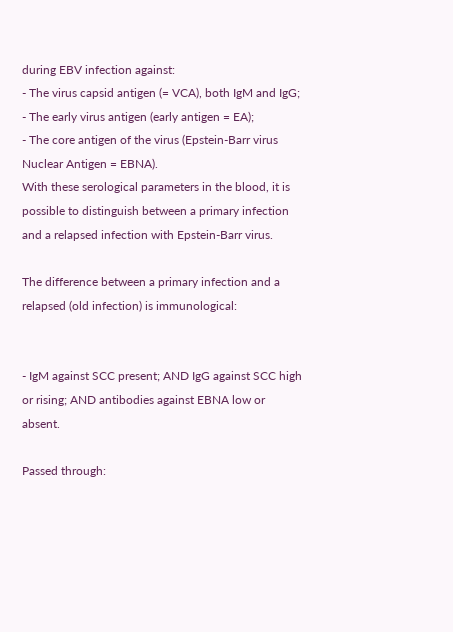during EBV infection against:
- The virus capsid antigen (= VCA), both IgM and IgG;
- The early virus antigen (early antigen = EA);
- The core antigen of the virus (Epstein-Barr virus Nuclear Antigen = EBNA).
With these serological parameters in the blood, it is possible to distinguish between a primary infection and a relapsed infection with Epstein-Barr virus.

The difference between a primary infection and a relapsed (old infection) is immunological:


- IgM against SCC present; AND IgG against SCC high or rising; AND antibodies against EBNA low or absent.

Passed through: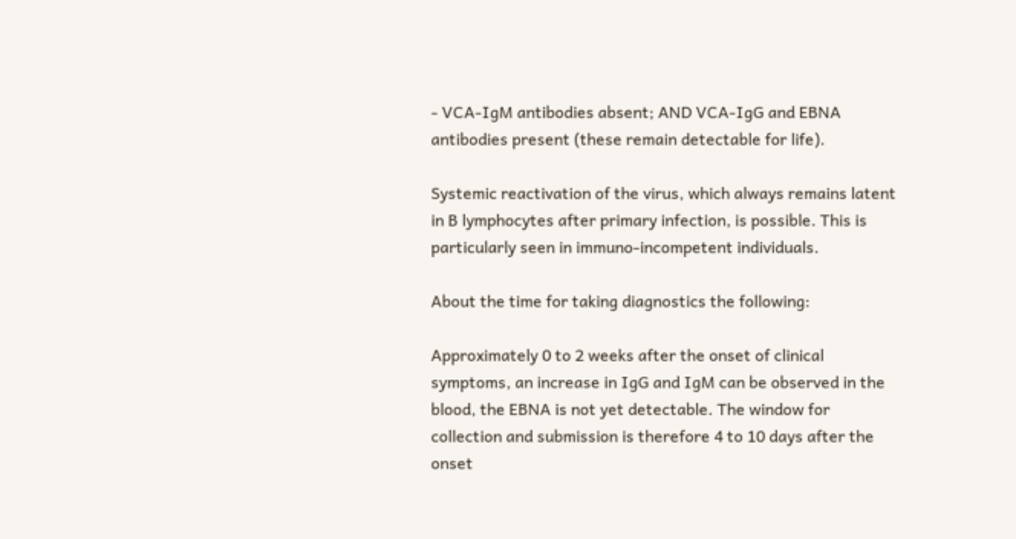- VCA-IgM antibodies absent; AND VCA-IgG and EBNA antibodies present (these remain detectable for life).

Systemic reactivation of the virus, which always remains latent in B lymphocytes after primary infection, is possible. This is particularly seen in immuno-incompetent individuals.

About the time for taking diagnostics the following:

Approximately 0 to 2 weeks after the onset of clinical symptoms, an increase in IgG and IgM can be observed in the blood, the EBNA is not yet detectable. The window for collection and submission is therefore 4 to 10 days after the onset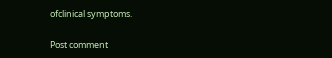ofclinical symptoms.

Post comment